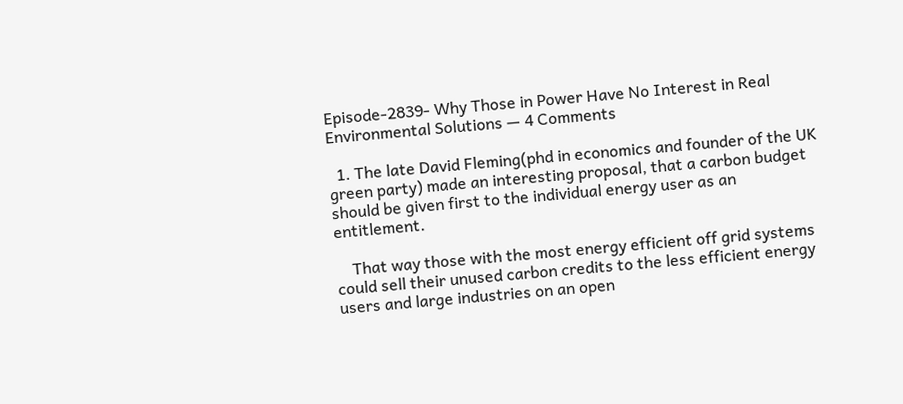Episode-2839- Why Those in Power Have No Interest in Real Environmental Solutions — 4 Comments

  1. The late David Fleming(phd in economics and founder of the UK green party) made an interesting proposal, that a carbon budget should be given first to the individual energy user as an entitlement.

    That way those with the most energy efficient off grid systems could sell their unused carbon credits to the less efficient energy users and large industries on an open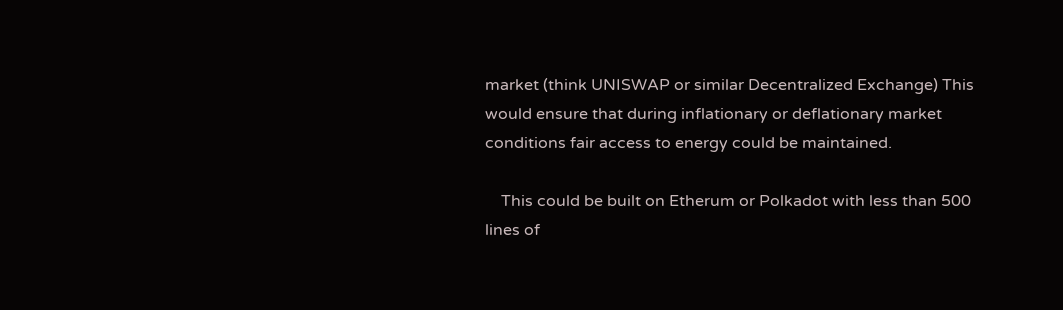market (think UNISWAP or similar Decentralized Exchange) This would ensure that during inflationary or deflationary market conditions fair access to energy could be maintained.

    This could be built on Etherum or Polkadot with less than 500 lines of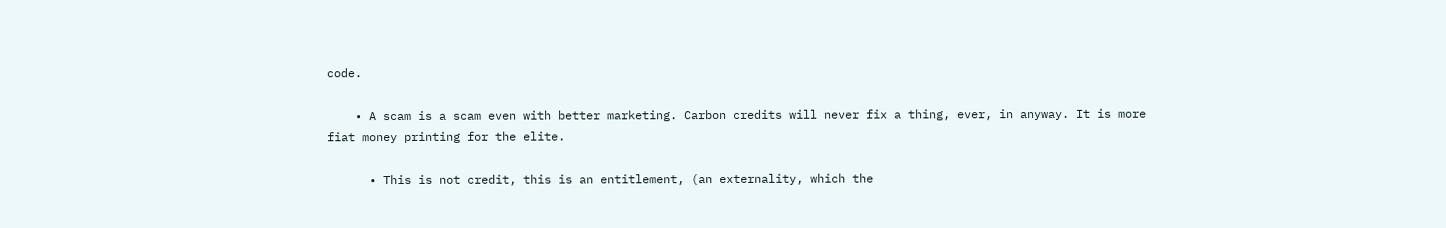code.

    • A scam is a scam even with better marketing. Carbon credits will never fix a thing, ever, in anyway. It is more fiat money printing for the elite.

      • This is not credit, this is an entitlement, (an externality, which the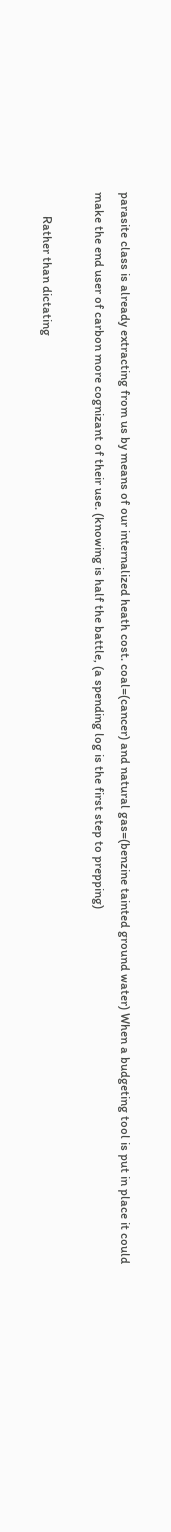parasite class is already extracting from us by means of our internalized heath cost. coal=(cancer) and natural gas=(benzine tainted ground water) When a budgeting tool is put in place it could make the end user of carbon more cognizant of their use. (knowing is half the battle, (a spending log is the first step to prepping)

        Rather than dictating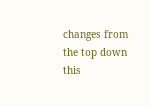changes from the top down this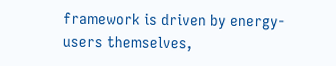framework is driven by energy-users themselves,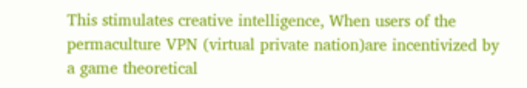This stimulates creative intelligence, When users of the permaculture VPN (virtual private nation)are incentivized by a game theoretical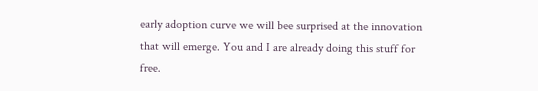early adoption curve we will bee surprised at the innovation that will emerge. You and I are already doing this stuff for free.